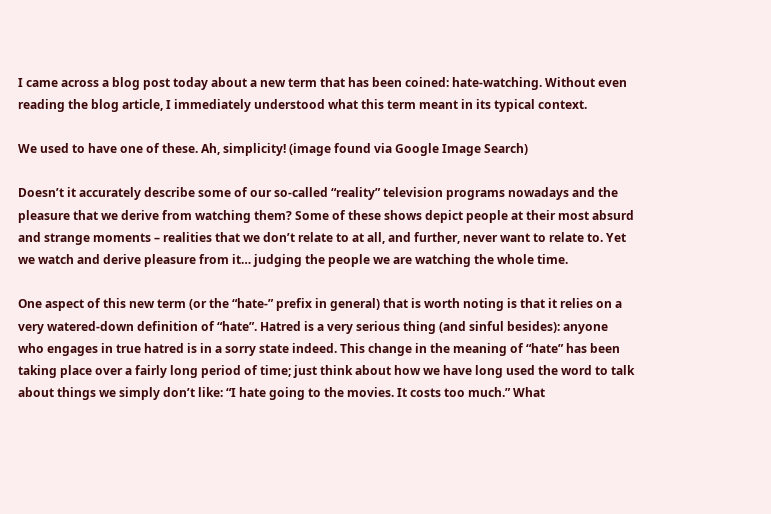I came across a blog post today about a new term that has been coined: hate-watching. Without even reading the blog article, I immediately understood what this term meant in its typical context.

We used to have one of these. Ah, simplicity! (image found via Google Image Search)

Doesn’t it accurately describe some of our so-called “reality” television programs nowadays and the pleasure that we derive from watching them? Some of these shows depict people at their most absurd and strange moments – realities that we don’t relate to at all, and further, never want to relate to. Yet we watch and derive pleasure from it… judging the people we are watching the whole time.

One aspect of this new term (or the “hate-” prefix in general) that is worth noting is that it relies on a very watered-down definition of “hate”. Hatred is a very serious thing (and sinful besides): anyone who engages in true hatred is in a sorry state indeed. This change in the meaning of “hate” has been taking place over a fairly long period of time; just think about how we have long used the word to talk about things we simply don’t like: “I hate going to the movies. It costs too much.” What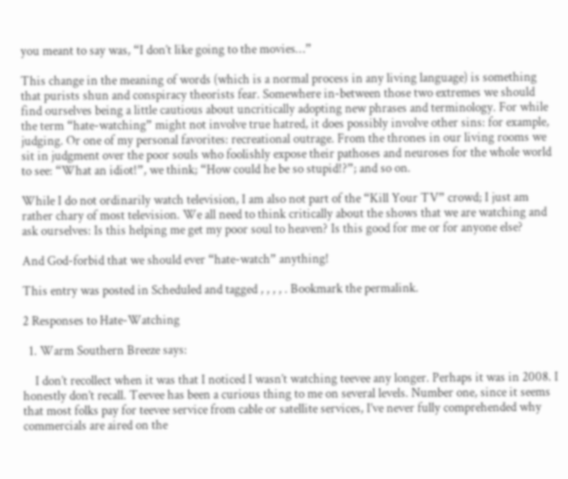you meant to say was, “I don’t like going to the movies…”

This change in the meaning of words (which is a normal process in any living language) is something that purists shun and conspiracy theorists fear. Somewhere in-between those two extremes we should find ourselves being a little cautious about uncritically adopting new phrases and terminology. For while the term “hate-watching” might not involve true hatred, it does possibly involve other sins: for example, judging. Or one of my personal favorites: recreational outrage. From the thrones in our living rooms we sit in judgment over the poor souls who foolishly expose their pathoses and neuroses for the whole world to see: “What an idiot!”, we think; “How could he be so stupid!?”; and so on.

While I do not ordinarily watch television, I am also not part of the “Kill Your TV” crowd; I just am rather chary of most television. We all need to think critically about the shows that we are watching and ask ourselves: Is this helping me get my poor soul to heaven? Is this good for me or for anyone else?

And God-forbid that we should ever “hate-watch” anything!

This entry was posted in Scheduled and tagged , , , , . Bookmark the permalink.

2 Responses to Hate-Watching

  1. Warm Southern Breeze says:

    I don’t recollect when it was that I noticed I wasn’t watching teevee any longer. Perhaps it was in 2008. I honestly don’t recall. Teevee has been a curious thing to me on several levels. Number one, since it seems that most folks pay for teevee service from cable or satellite services, I’ve never fully comprehended why commercials are aired on the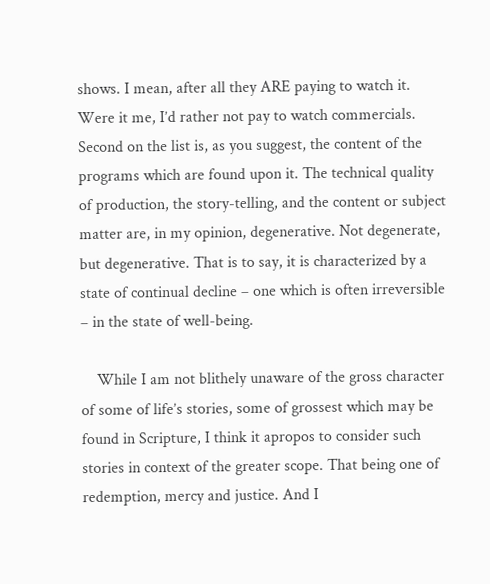shows. I mean, after all they ARE paying to watch it. Were it me, I’d rather not pay to watch commercials. Second on the list is, as you suggest, the content of the programs which are found upon it. The technical quality of production, the story-telling, and the content or subject matter are, in my opinion, degenerative. Not degenerate, but degenerative. That is to say, it is characterized by a state of continual decline – one which is often irreversible – in the state of well-being.

    While I am not blithely unaware of the gross character of some of life’s stories, some of grossest which may be found in Scripture, I think it apropos to consider such stories in context of the greater scope. That being one of redemption, mercy and justice. And I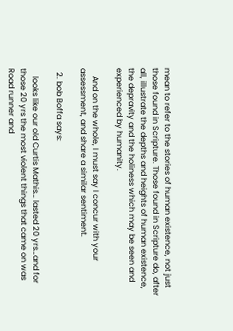mean to refer to the stories of human existence, not just those found in Scripture. Those found in Scripture do, after all, illustrate the depths and heights of human existence, the depravity and the holiness which may be seen and experienced by humanity.

    And on the whole, I must say I concur with your assessment, and share a similar sentiment.

  2. bob Boffa says:

    looks like our old Curtis Mathis… lasted 20 yrs…and for those 20 yrs the most violent things that came on was Road runner and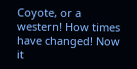Coyote, or a western! How times have changed! Now it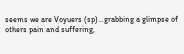seems we are Voyuers (sp)…grabbing a glimpse of others pain and suffering,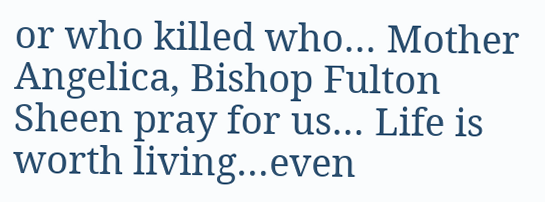or who killed who… Mother Angelica, Bishop Fulton Sheen pray for us… Life is worth living…even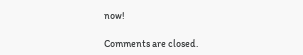now!

Comments are closed.